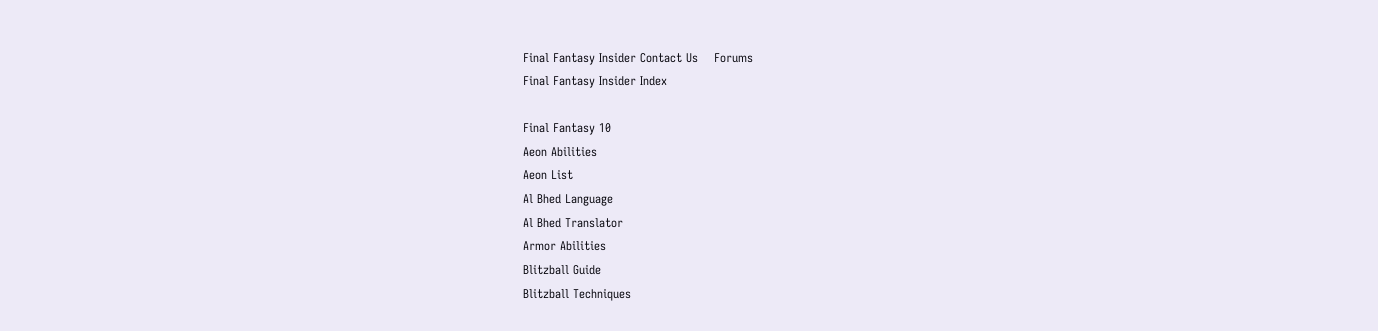Final Fantasy Insider Contact Us    Forums
Final Fantasy Insider Index

Final Fantasy 10
Aeon Abilities
Aeon List
Al Bhed Language
Al Bhed Translator
Armor Abilities
Blitzball Guide
Blitzball Techniques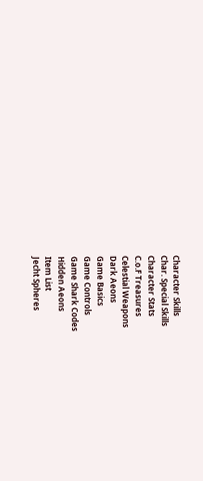Character Skills
Char. Special Skills
Character Stats
C.o.F Treasures
Celestial Weapons
Dark Aeons
Game Basics
Game Controls
Game Shark Codes
Hidden Aeons
Item List
Jecht Spheres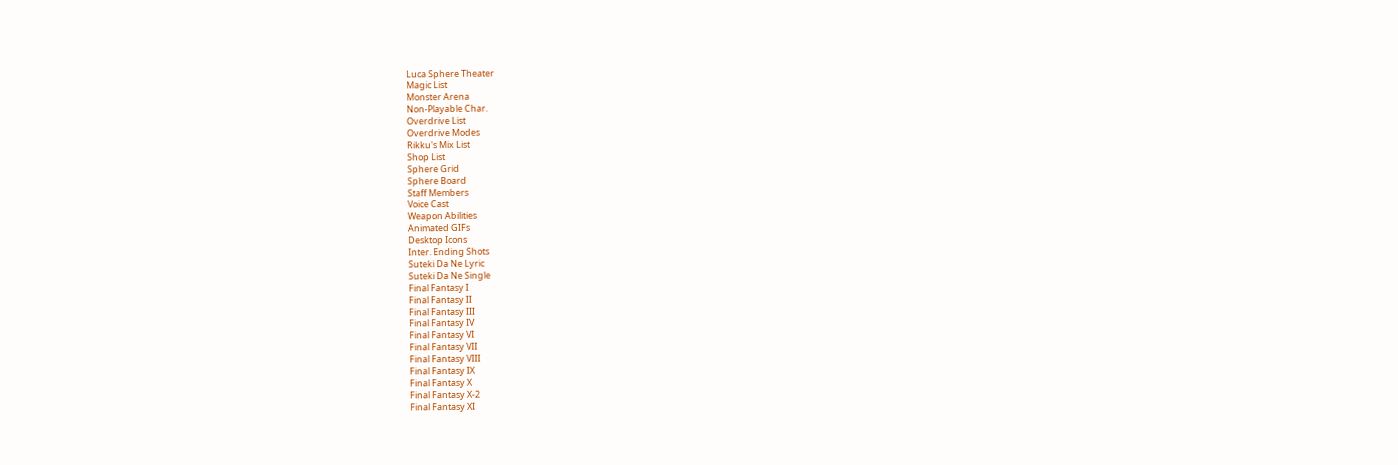Luca Sphere Theater
Magic List
Monster Arena
Non-Playable Char.
Overdrive List
Overdrive Modes
Rikku's Mix List
Shop List
Sphere Grid
Sphere Board
Staff Members
Voice Cast
Weapon Abilities
Animated GIFs
Desktop Icons
Inter. Ending Shots
Suteki Da Ne Lyric
Suteki Da Ne Single
Final Fantasy I
Final Fantasy II
Final Fantasy III
Final Fantasy IV
Final Fantasy VI
Final Fantasy VII
Final Fantasy VIII
Final Fantasy IX
Final Fantasy X
Final Fantasy X-2
Final Fantasy XI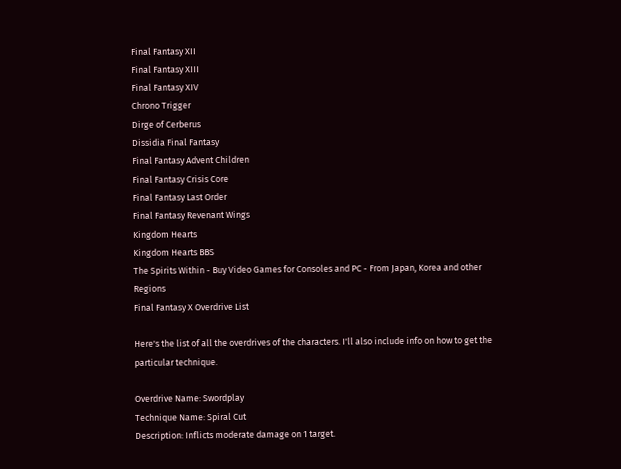Final Fantasy XII
Final Fantasy XIII
Final Fantasy XIV
Chrono Trigger
Dirge of Cerberus
Dissidia Final Fantasy
Final Fantasy Advent Children
Final Fantasy Crisis Core
Final Fantasy Last Order
Final Fantasy Revenant Wings
Kingdom Hearts
Kingdom Hearts BBS
The Spirits Within - Buy Video Games for Consoles and PC - From Japan, Korea and other Regions
Final Fantasy X Overdrive List

Here's the list of all the overdrives of the characters. I'll also include info on how to get the particular technique.

Overdrive Name: Swordplay
Technique Name: Spiral Cut
Description: Inflicts moderate damage on 1 target.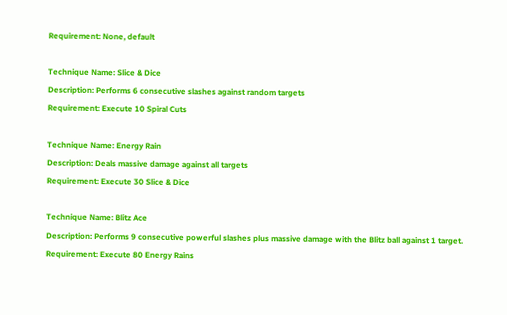Requirement: None, default

Technique Name: Slice & Dice
Description: Performs 6 consecutive slashes against random targets
Requirement: Execute 10 Spiral Cuts

Technique Name: Energy Rain
Description: Deals massive damage against all targets
Requirement: Execute 30 Slice & Dice

Technique Name: Blitz Ace
Description: Performs 9 consecutive powerful slashes plus massive damage with the Blitz ball against 1 target.
Requirement: Execute 80 Energy Rains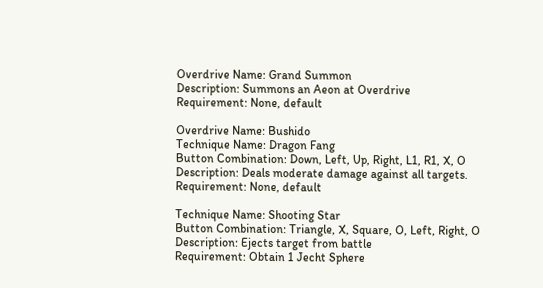Overdrive Name: Grand Summon
Description: Summons an Aeon at Overdrive
Requirement: None, default

Overdrive Name: Bushido
Technique Name: Dragon Fang
Button Combination: Down, Left, Up, Right, L1, R1, X, O
Description: Deals moderate damage against all targets.
Requirement: None, default

Technique Name: Shooting Star
Button Combination: Triangle, X, Square, O, Left, Right, O
Description: Ejects target from battle
Requirement: Obtain 1 Jecht Sphere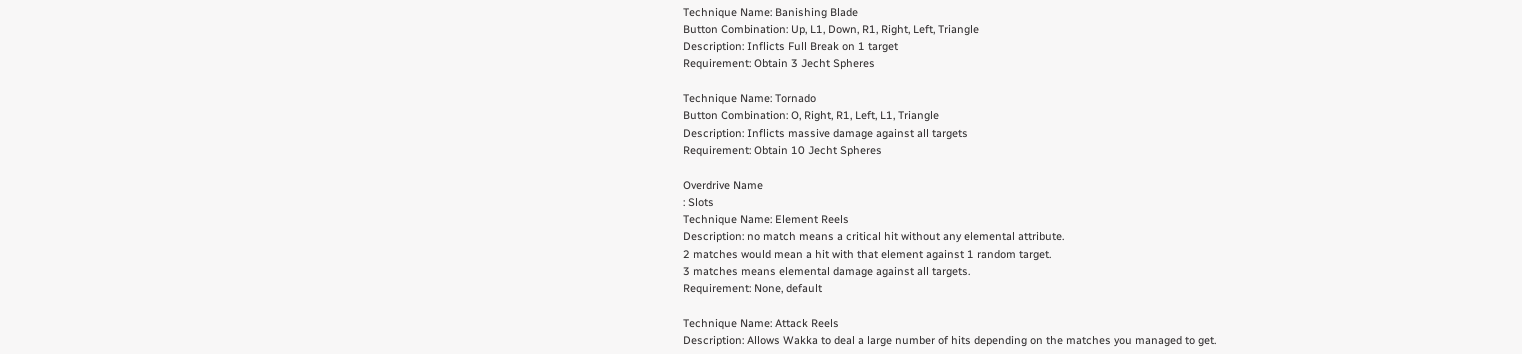Technique Name: Banishing Blade
Button Combination: Up, L1, Down, R1, Right, Left, Triangle
Description: Inflicts Full Break on 1 target
Requirement: Obtain 3 Jecht Spheres

Technique Name: Tornado
Button Combination: O, Right, R1, Left, L1, Triangle
Description: Inflicts massive damage against all targets
Requirement: Obtain 10 Jecht Spheres

Overdrive Name
: Slots
Technique Name: Element Reels
Description: no match means a critical hit without any elemental attribute.
2 matches would mean a hit with that element against 1 random target.
3 matches means elemental damage against all targets.
Requirement: None, default

Technique Name: Attack Reels
Description: Allows Wakka to deal a large number of hits depending on the matches you managed to get.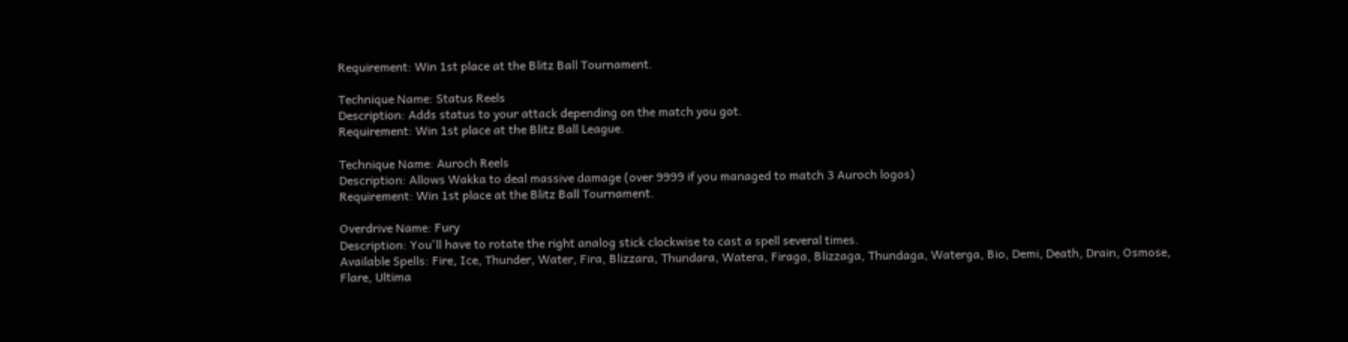Requirement: Win 1st place at the Blitz Ball Tournament.

Technique Name: Status Reels
Description: Adds status to your attack depending on the match you got.
Requirement: Win 1st place at the Blitz Ball League.

Technique Name: Auroch Reels
Description: Allows Wakka to deal massive damage (over 9999 if you managed to match 3 Auroch logos)
Requirement: Win 1st place at the Blitz Ball Tournament.

Overdrive Name: Fury
Description: You'll have to rotate the right analog stick clockwise to cast a spell several times.
Available Spells: Fire, Ice, Thunder, Water, Fira, Blizzara, Thundara, Watera, Firaga, Blizzaga, Thundaga, Waterga, Bio, Demi, Death, Drain, Osmose, Flare, Ultima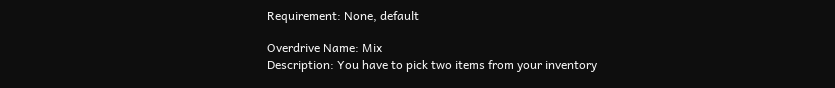Requirement: None, default

Overdrive Name: Mix
Description: You have to pick two items from your inventory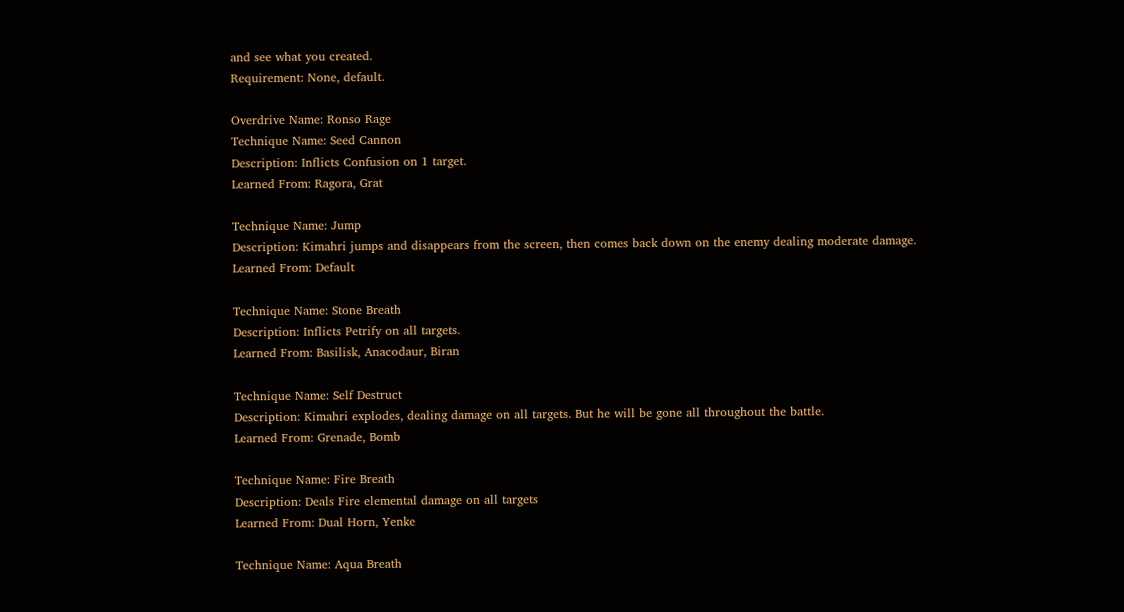and see what you created.
Requirement: None, default.

Overdrive Name: Ronso Rage
Technique Name: Seed Cannon
Description: Inflicts Confusion on 1 target.
Learned From: Ragora, Grat

Technique Name: Jump
Description: Kimahri jumps and disappears from the screen, then comes back down on the enemy dealing moderate damage.
Learned From: Default

Technique Name: Stone Breath
Description: Inflicts Petrify on all targets.
Learned From: Basilisk, Anacodaur, Biran

Technique Name: Self Destruct
Description: Kimahri explodes, dealing damage on all targets. But he will be gone all throughout the battle.
Learned From: Grenade, Bomb

Technique Name: Fire Breath
Description: Deals Fire elemental damage on all targets
Learned From: Dual Horn, Yenke

Technique Name: Aqua Breath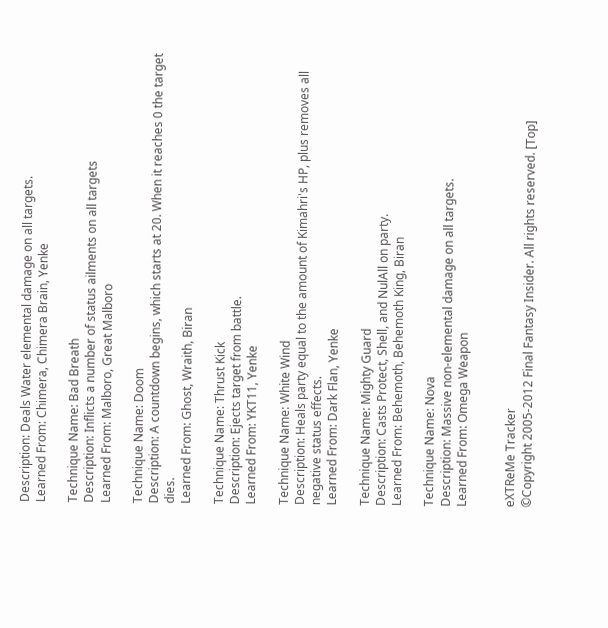Description: Deals Water elemental damage on all targets.
Learned From: Chimera, Chimera Brain, Yenke

Technique Name: Bad Breath
Description: Inflicts a number of status ailments on all targets
Learned From: Malboro, Great Malboro

Technique Name: Doom
Description: A countdown begins, which starts at 20. When it reaches 0 the target dies.
Learned From: Ghost, Wraith, Biran

Technique Name: Thrust Kick
Description: Ejects target from battle.
Learned From: YKT11, Yenke

Technique Name: White Wind
Description: Heals party equal to the amount of Kimahri's HP, plus removes all negative status effects.
Learned From: Dark Flan, Yenke

Technique Name: Mighty Guard
Description: Casts Protect, Shell, and NulAll on party.
Learned From: Behemoth, Behemoth King, Biran

Technique Name: Nova
Description: Massive non-elemental damage on all targets.
Learned From: Omega Weapon


eXTReMe Tracker
©Copyright 2005-2012 Final Fantasy Insider. All rights reserved. [Top]